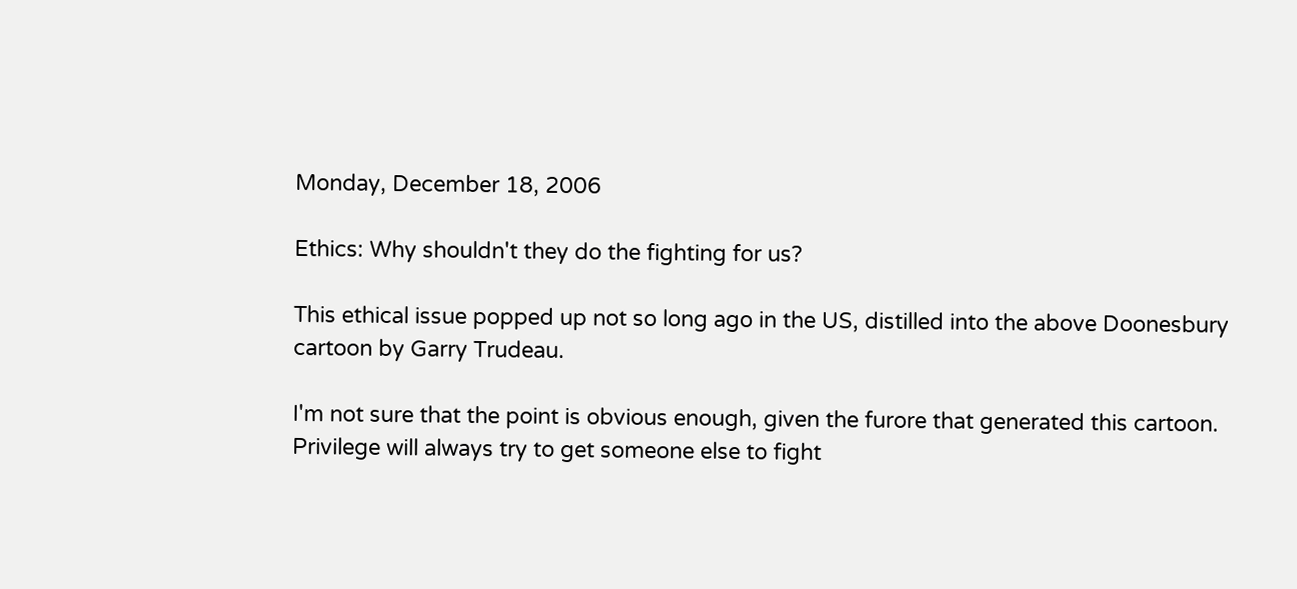Monday, December 18, 2006

Ethics: Why shouldn't they do the fighting for us?

This ethical issue popped up not so long ago in the US, distilled into the above Doonesbury cartoon by Garry Trudeau.

I'm not sure that the point is obvious enough, given the furore that generated this cartoon. Privilege will always try to get someone else to fight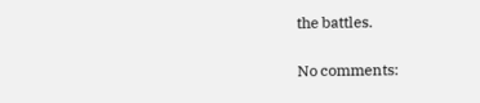the battles.

No comments: